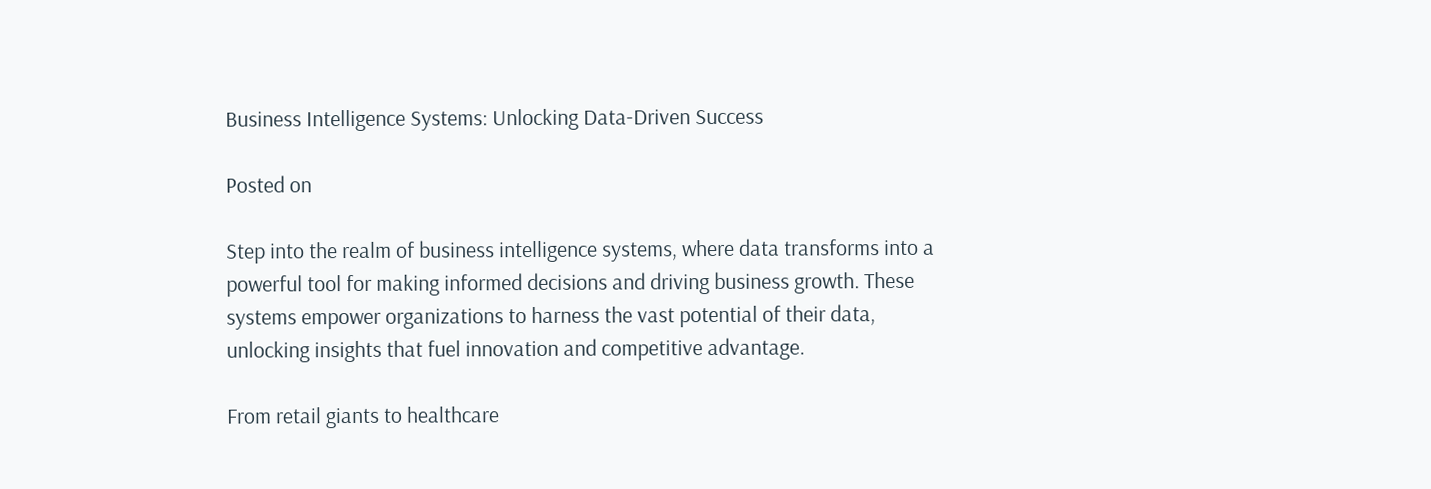Business Intelligence Systems: Unlocking Data-Driven Success

Posted on

Step into the realm of business intelligence systems, where data transforms into a powerful tool for making informed decisions and driving business growth. These systems empower organizations to harness the vast potential of their data, unlocking insights that fuel innovation and competitive advantage.

From retail giants to healthcare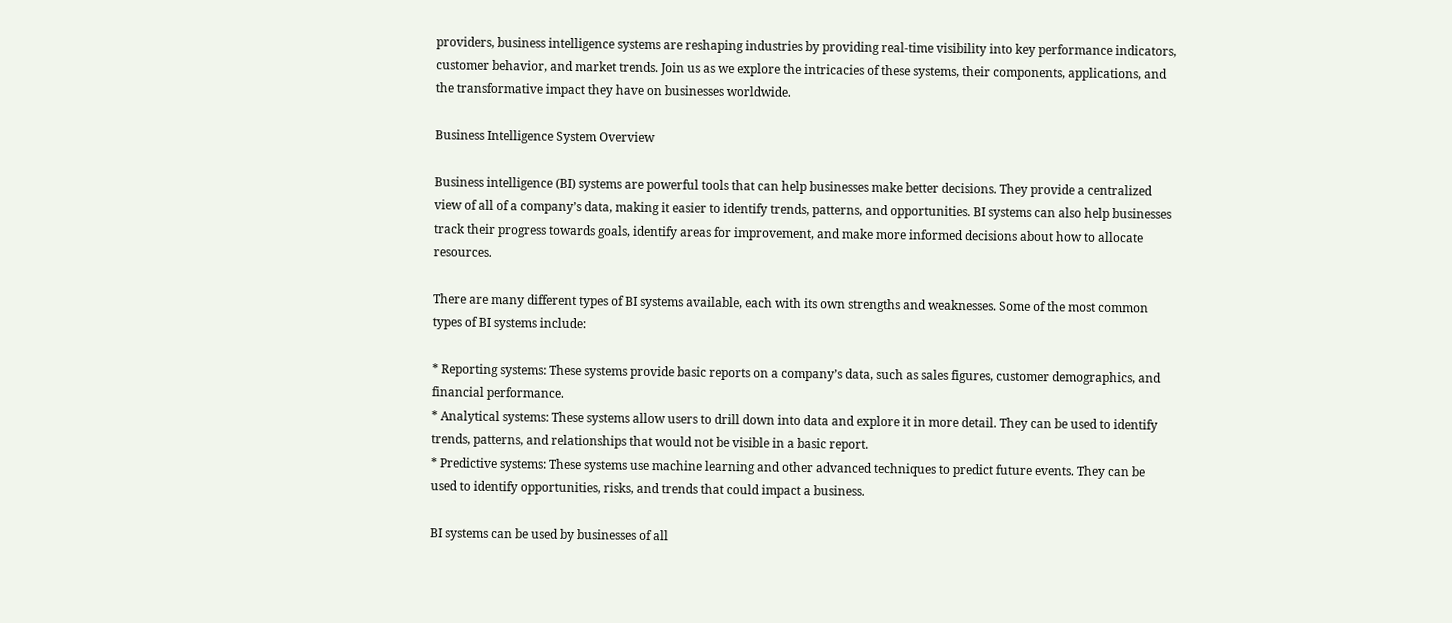providers, business intelligence systems are reshaping industries by providing real-time visibility into key performance indicators, customer behavior, and market trends. Join us as we explore the intricacies of these systems, their components, applications, and the transformative impact they have on businesses worldwide.

Business Intelligence System Overview

Business intelligence (BI) systems are powerful tools that can help businesses make better decisions. They provide a centralized view of all of a company’s data, making it easier to identify trends, patterns, and opportunities. BI systems can also help businesses track their progress towards goals, identify areas for improvement, and make more informed decisions about how to allocate resources.

There are many different types of BI systems available, each with its own strengths and weaknesses. Some of the most common types of BI systems include:

* Reporting systems: These systems provide basic reports on a company’s data, such as sales figures, customer demographics, and financial performance.
* Analytical systems: These systems allow users to drill down into data and explore it in more detail. They can be used to identify trends, patterns, and relationships that would not be visible in a basic report.
* Predictive systems: These systems use machine learning and other advanced techniques to predict future events. They can be used to identify opportunities, risks, and trends that could impact a business.

BI systems can be used by businesses of all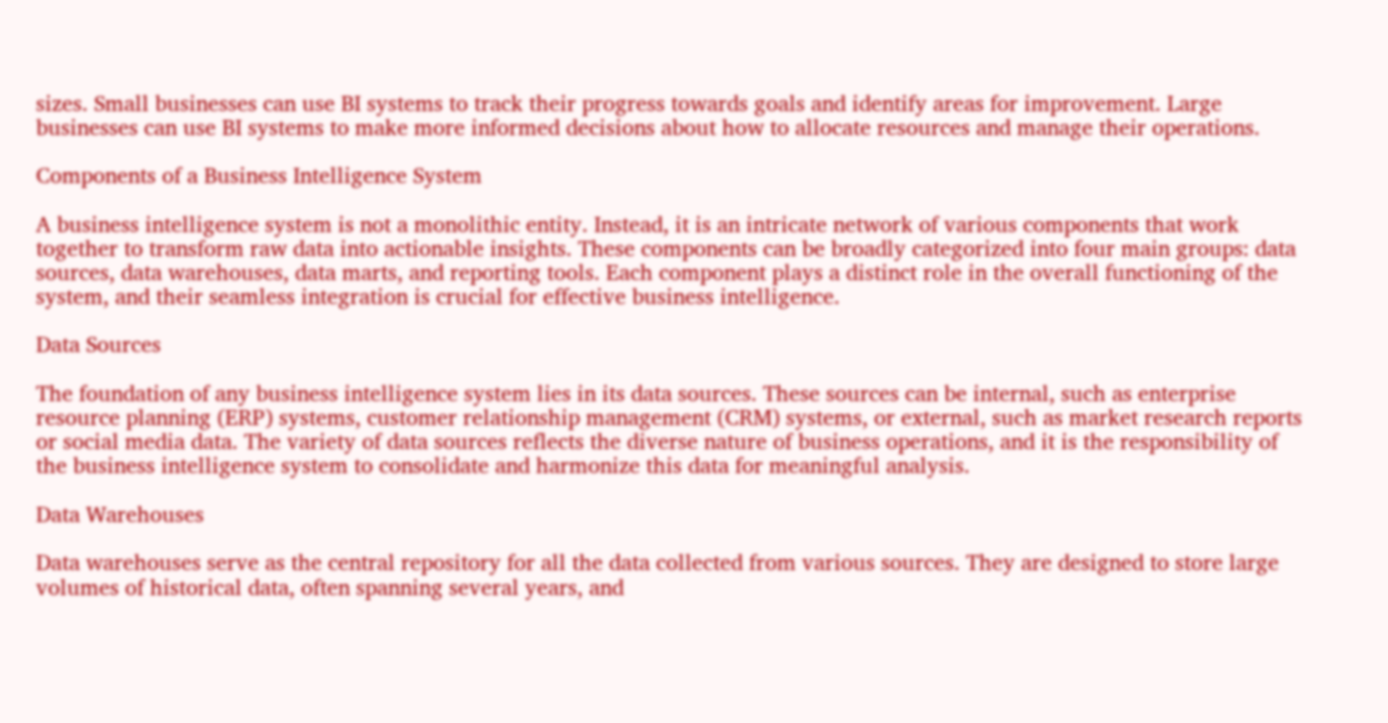sizes. Small businesses can use BI systems to track their progress towards goals and identify areas for improvement. Large businesses can use BI systems to make more informed decisions about how to allocate resources and manage their operations.

Components of a Business Intelligence System

A business intelligence system is not a monolithic entity. Instead, it is an intricate network of various components that work together to transform raw data into actionable insights. These components can be broadly categorized into four main groups: data sources, data warehouses, data marts, and reporting tools. Each component plays a distinct role in the overall functioning of the system, and their seamless integration is crucial for effective business intelligence.

Data Sources

The foundation of any business intelligence system lies in its data sources. These sources can be internal, such as enterprise resource planning (ERP) systems, customer relationship management (CRM) systems, or external, such as market research reports or social media data. The variety of data sources reflects the diverse nature of business operations, and it is the responsibility of the business intelligence system to consolidate and harmonize this data for meaningful analysis.

Data Warehouses

Data warehouses serve as the central repository for all the data collected from various sources. They are designed to store large volumes of historical data, often spanning several years, and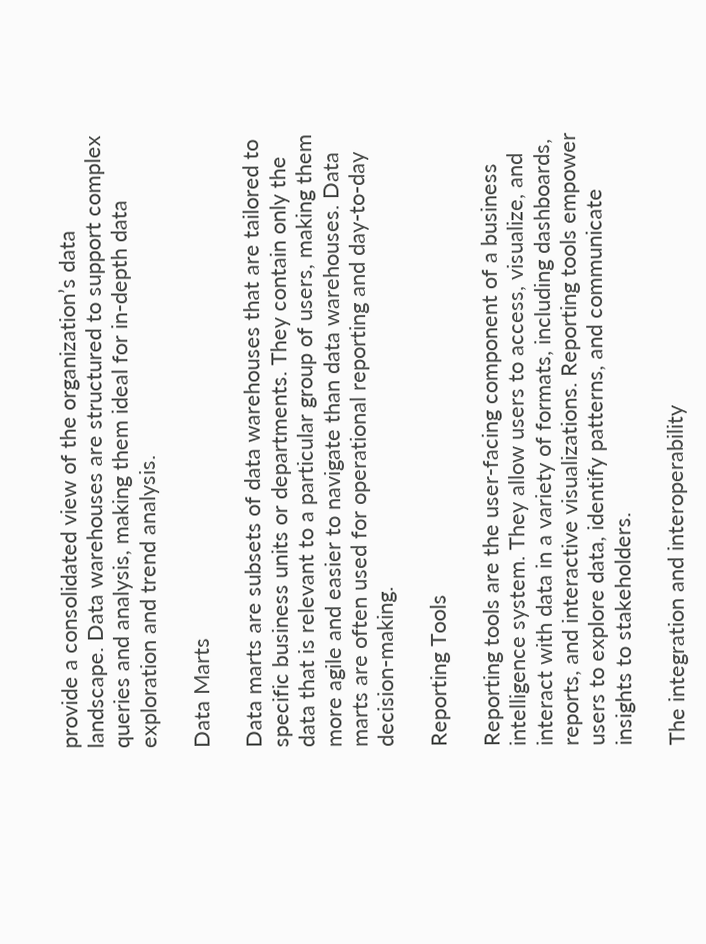provide a consolidated view of the organization’s data landscape. Data warehouses are structured to support complex queries and analysis, making them ideal for in-depth data exploration and trend analysis.

Data Marts

Data marts are subsets of data warehouses that are tailored to specific business units or departments. They contain only the data that is relevant to a particular group of users, making them more agile and easier to navigate than data warehouses. Data marts are often used for operational reporting and day-to-day decision-making.

Reporting Tools

Reporting tools are the user-facing component of a business intelligence system. They allow users to access, visualize, and interact with data in a variety of formats, including dashboards, reports, and interactive visualizations. Reporting tools empower users to explore data, identify patterns, and communicate insights to stakeholders.

The integration and interoperability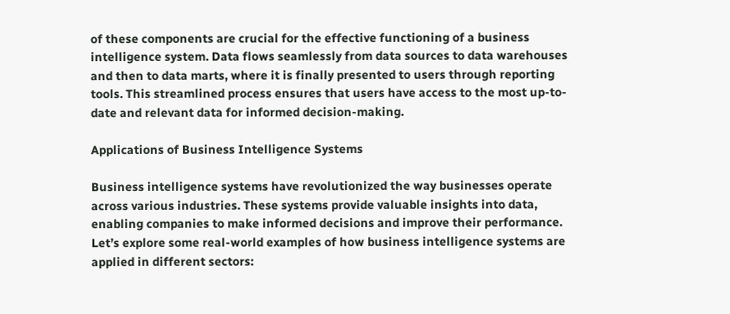of these components are crucial for the effective functioning of a business intelligence system. Data flows seamlessly from data sources to data warehouses and then to data marts, where it is finally presented to users through reporting tools. This streamlined process ensures that users have access to the most up-to-date and relevant data for informed decision-making.

Applications of Business Intelligence Systems

Business intelligence systems have revolutionized the way businesses operate across various industries. These systems provide valuable insights into data, enabling companies to make informed decisions and improve their performance. Let’s explore some real-world examples of how business intelligence systems are applied in different sectors: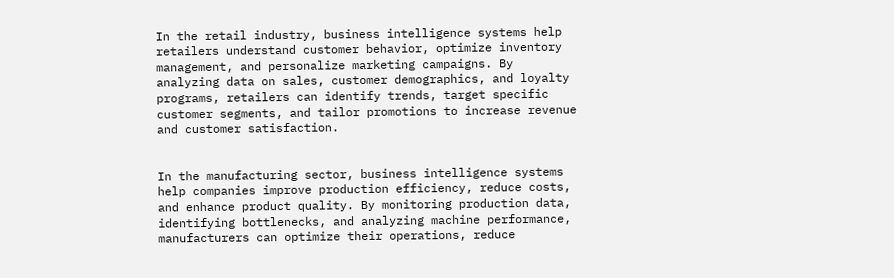In the retail industry, business intelligence systems help retailers understand customer behavior, optimize inventory management, and personalize marketing campaigns. By analyzing data on sales, customer demographics, and loyalty programs, retailers can identify trends, target specific customer segments, and tailor promotions to increase revenue and customer satisfaction.


In the manufacturing sector, business intelligence systems help companies improve production efficiency, reduce costs, and enhance product quality. By monitoring production data, identifying bottlenecks, and analyzing machine performance, manufacturers can optimize their operations, reduce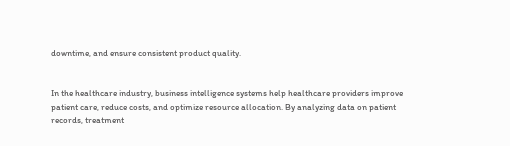downtime, and ensure consistent product quality.


In the healthcare industry, business intelligence systems help healthcare providers improve patient care, reduce costs, and optimize resource allocation. By analyzing data on patient records, treatment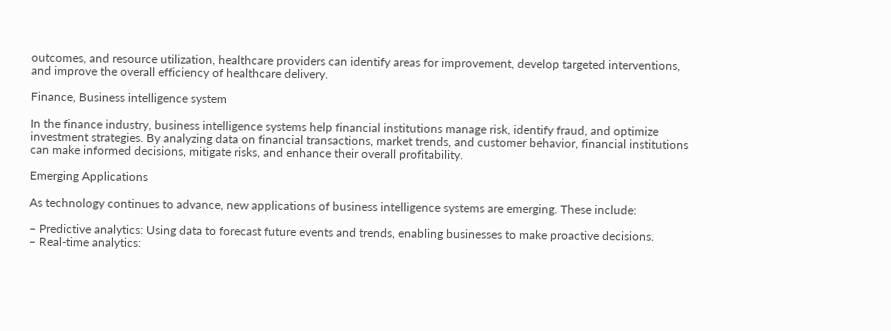outcomes, and resource utilization, healthcare providers can identify areas for improvement, develop targeted interventions, and improve the overall efficiency of healthcare delivery.

Finance, Business intelligence system

In the finance industry, business intelligence systems help financial institutions manage risk, identify fraud, and optimize investment strategies. By analyzing data on financial transactions, market trends, and customer behavior, financial institutions can make informed decisions, mitigate risks, and enhance their overall profitability.

Emerging Applications

As technology continues to advance, new applications of business intelligence systems are emerging. These include:

– Predictive analytics: Using data to forecast future events and trends, enabling businesses to make proactive decisions.
– Real-time analytics: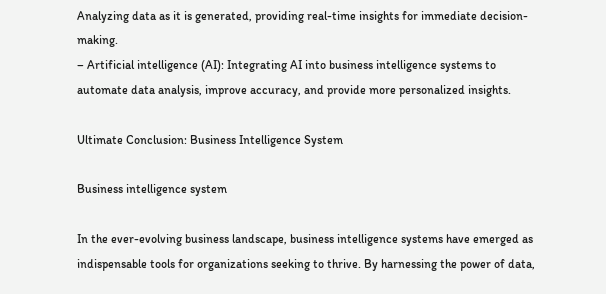Analyzing data as it is generated, providing real-time insights for immediate decision-making.
– Artificial intelligence (AI): Integrating AI into business intelligence systems to automate data analysis, improve accuracy, and provide more personalized insights.

Ultimate Conclusion: Business Intelligence System

Business intelligence system

In the ever-evolving business landscape, business intelligence systems have emerged as indispensable tools for organizations seeking to thrive. By harnessing the power of data,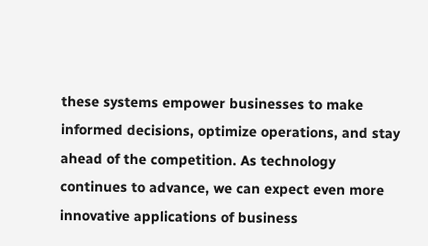these systems empower businesses to make informed decisions, optimize operations, and stay ahead of the competition. As technology continues to advance, we can expect even more innovative applications of business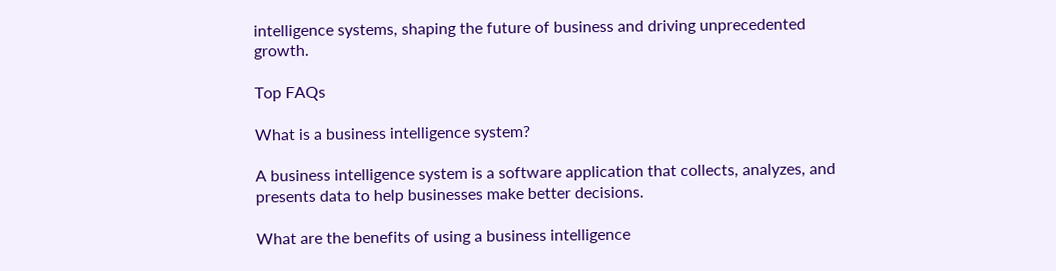intelligence systems, shaping the future of business and driving unprecedented growth.

Top FAQs

What is a business intelligence system?

A business intelligence system is a software application that collects, analyzes, and presents data to help businesses make better decisions.

What are the benefits of using a business intelligence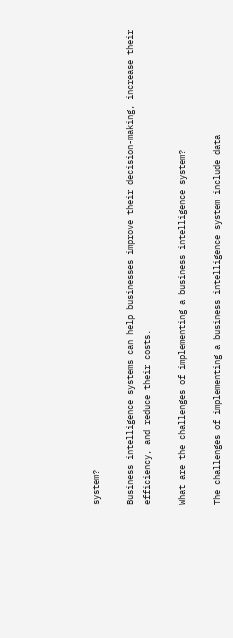system?

Business intelligence systems can help businesses improve their decision-making, increase their efficiency, and reduce their costs.

What are the challenges of implementing a business intelligence system?

The challenges of implementing a business intelligence system include data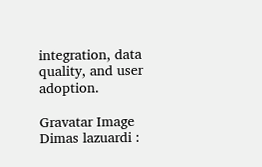integration, data quality, and user adoption.

Gravatar Image
Dimas lazuardi :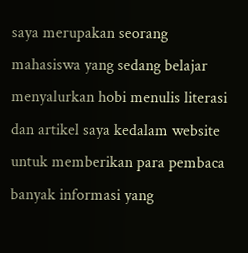saya merupakan seorang mahasiswa yang sedang belajar menyalurkan hobi menulis literasi dan artikel saya kedalam website untuk memberikan para pembaca banyak informasi yang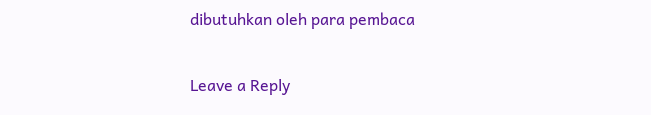dibutuhkan oleh para pembaca

Leave a Reply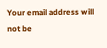Your email address will not be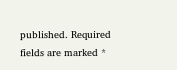published. Required fields are marked *